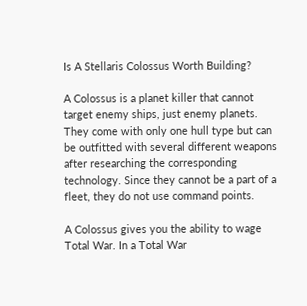Is A Stellaris Colossus Worth Building?

A Colossus is a planet killer that cannot target enemy ships, just enemy planets. They come with only one hull type but can be outfitted with several different weapons after researching the corresponding technology. Since they cannot be a part of a fleet, they do not use command points.

A Colossus gives you the ability to wage Total War. In a Total War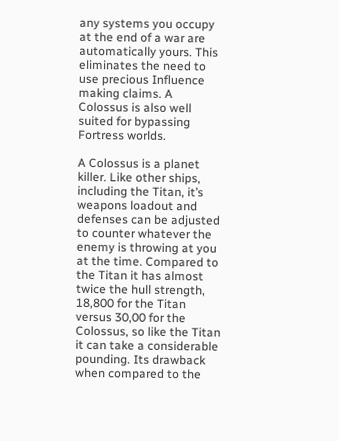any systems you occupy at the end of a war are automatically yours. This eliminates the need to use precious Influence making claims. A Colossus is also well suited for bypassing Fortress worlds.

A Colossus is a planet killer. Like other ships, including the Titan, it’s weapons loadout and defenses can be adjusted to counter whatever the enemy is throwing at you at the time. Compared to the Titan it has almost twice the hull strength, 18,800 for the Titan versus 30,00 for the Colossus, so like the Titan it can take a considerable pounding. Its drawback when compared to the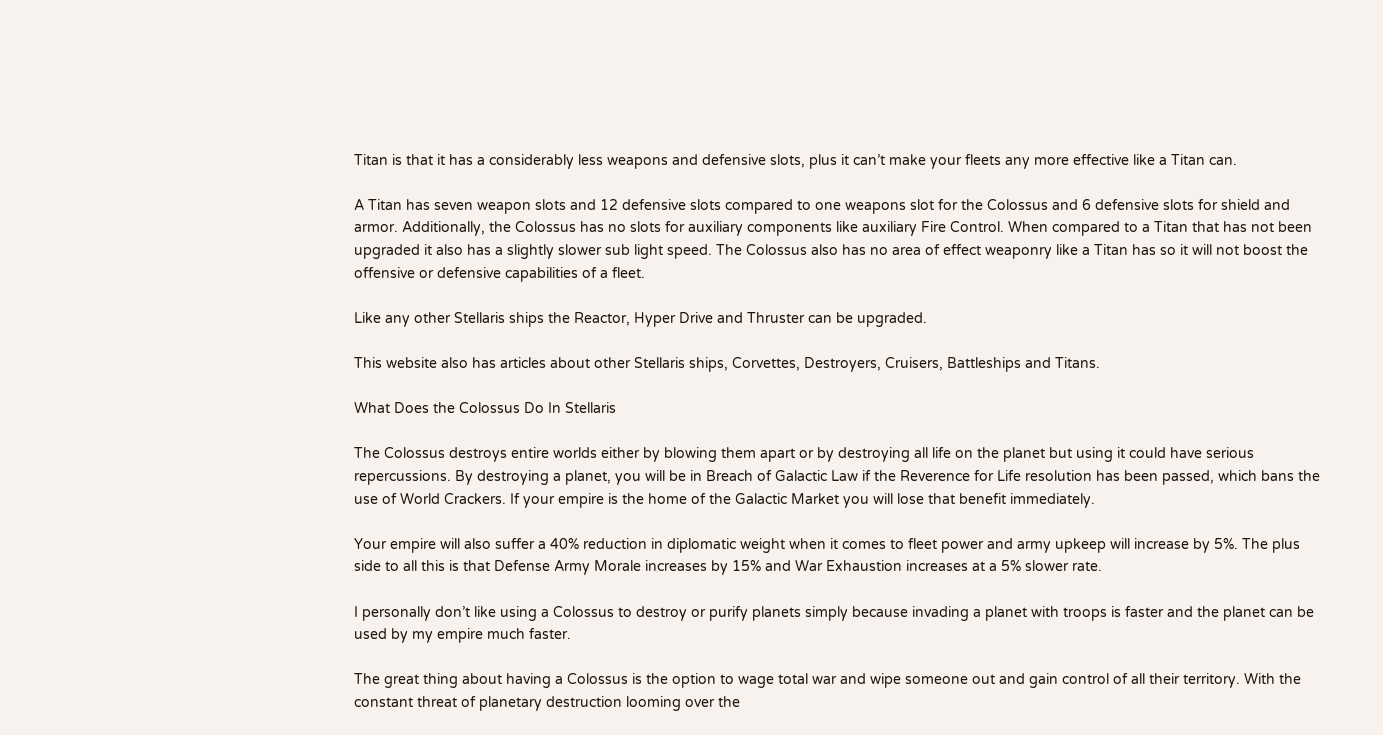Titan is that it has a considerably less weapons and defensive slots, plus it can’t make your fleets any more effective like a Titan can.

A Titan has seven weapon slots and 12 defensive slots compared to one weapons slot for the Colossus and 6 defensive slots for shield and armor. Additionally, the Colossus has no slots for auxiliary components like auxiliary Fire Control. When compared to a Titan that has not been upgraded it also has a slightly slower sub light speed. The Colossus also has no area of effect weaponry like a Titan has so it will not boost the offensive or defensive capabilities of a fleet.

Like any other Stellaris ships the Reactor, Hyper Drive and Thruster can be upgraded.

This website also has articles about other Stellaris ships, Corvettes, Destroyers, Cruisers, Battleships and Titans.

What Does the Colossus Do In Stellaris

The Colossus destroys entire worlds either by blowing them apart or by destroying all life on the planet but using it could have serious repercussions. By destroying a planet, you will be in Breach of Galactic Law if the Reverence for Life resolution has been passed, which bans the use of World Crackers. If your empire is the home of the Galactic Market you will lose that benefit immediately.

Your empire will also suffer a 40% reduction in diplomatic weight when it comes to fleet power and army upkeep will increase by 5%. The plus side to all this is that Defense Army Morale increases by 15% and War Exhaustion increases at a 5% slower rate.

I personally don’t like using a Colossus to destroy or purify planets simply because invading a planet with troops is faster and the planet can be used by my empire much faster.

The great thing about having a Colossus is the option to wage total war and wipe someone out and gain control of all their territory. With the constant threat of planetary destruction looming over the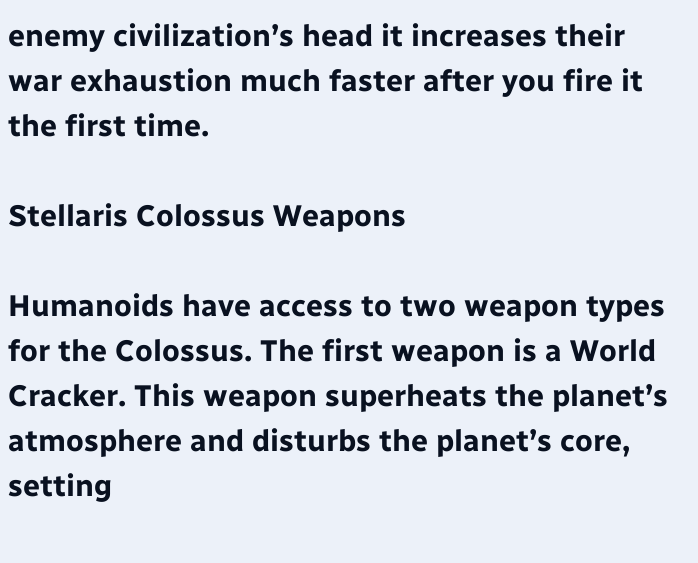enemy civilization’s head it increases their war exhaustion much faster after you fire it the first time.

Stellaris Colossus Weapons

Humanoids have access to two weapon types for the Colossus. The first weapon is a World Cracker. This weapon superheats the planet’s atmosphere and disturbs the planet’s core, setting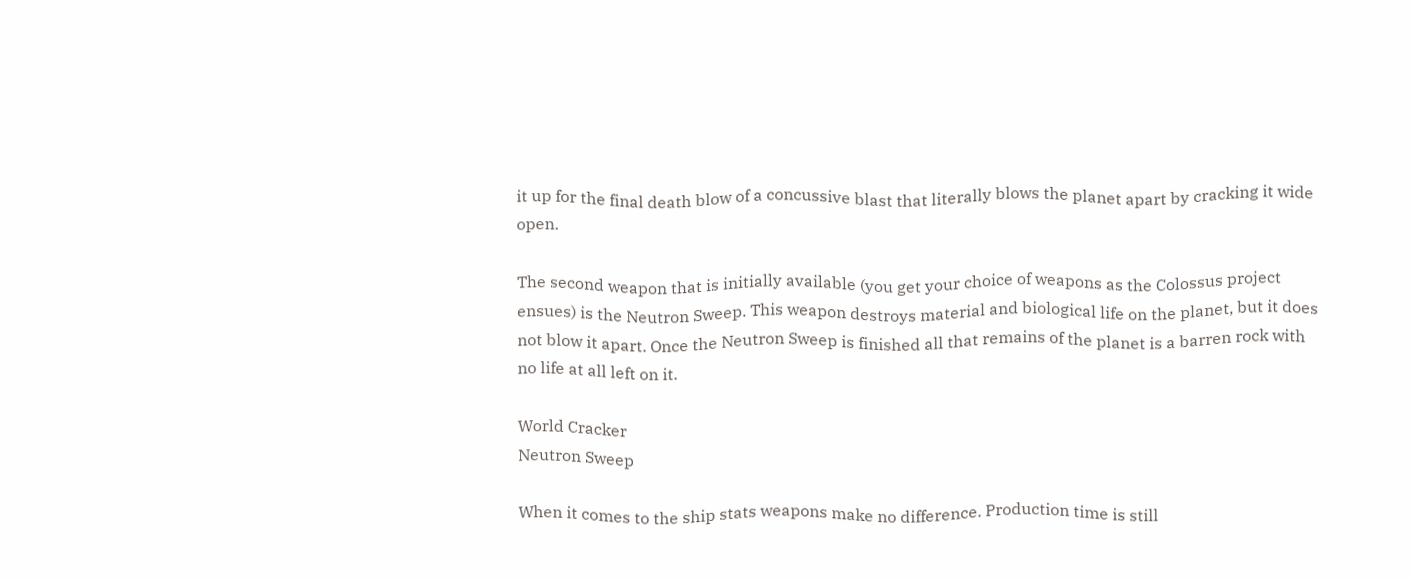it up for the final death blow of a concussive blast that literally blows the planet apart by cracking it wide open.

The second weapon that is initially available (you get your choice of weapons as the Colossus project ensues) is the Neutron Sweep. This weapon destroys material and biological life on the planet, but it does not blow it apart. Once the Neutron Sweep is finished all that remains of the planet is a barren rock with no life at all left on it.

World Cracker
Neutron Sweep

When it comes to the ship stats weapons make no difference. Production time is still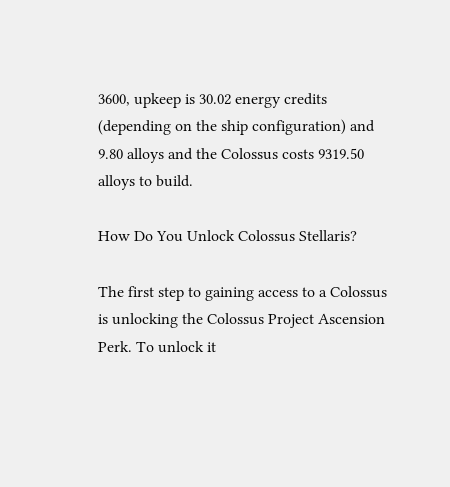3600, upkeep is 30.02 energy credits (depending on the ship configuration) and 9.80 alloys and the Colossus costs 9319.50 alloys to build.

How Do You Unlock Colossus Stellaris?

The first step to gaining access to a Colossus is unlocking the Colossus Project Ascension Perk. To unlock it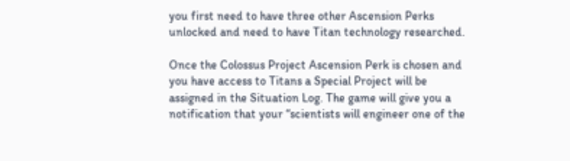you first need to have three other Ascension Perks unlocked and need to have Titan technology researched.

Once the Colossus Project Ascension Perk is chosen and you have access to Titans a Special Project will be assigned in the Situation Log. The game will give you a notification that your “scientists will engineer one of the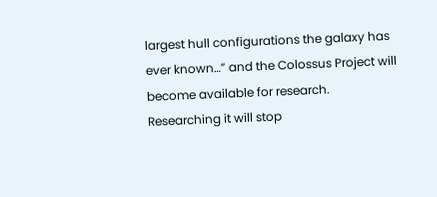largest hull configurations the galaxy has ever known…” and the Colossus Project will become available for research. Researching it will stop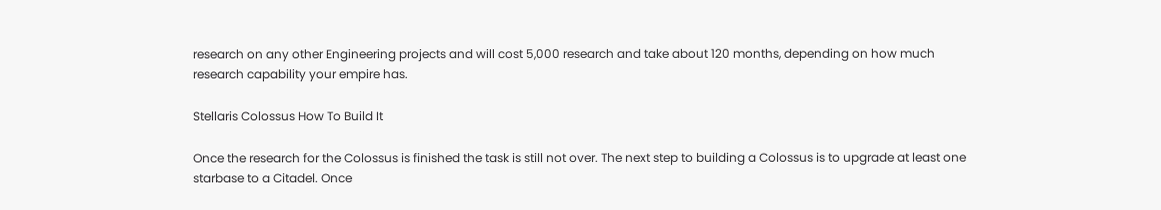research on any other Engineering projects and will cost 5,000 research and take about 120 months, depending on how much research capability your empire has.

Stellaris Colossus How To Build It

Once the research for the Colossus is finished the task is still not over. The next step to building a Colossus is to upgrade at least one starbase to a Citadel. Once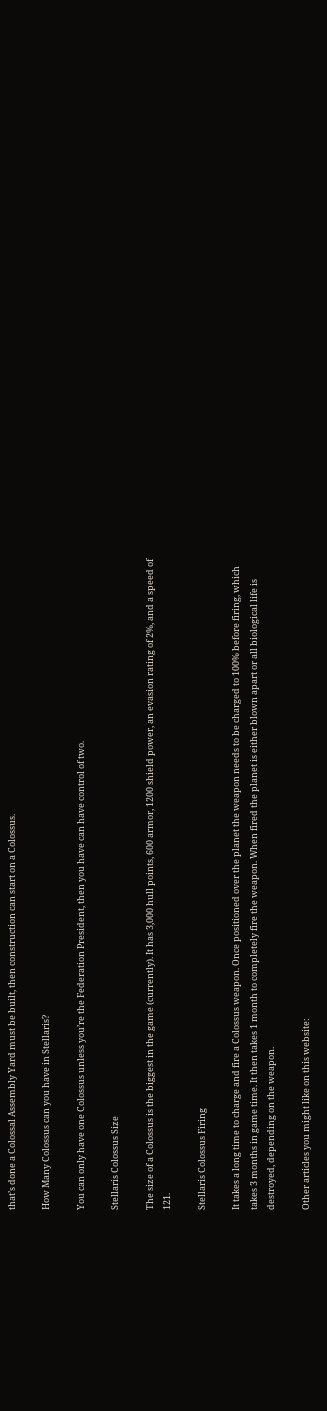that’s done a Colossal Assembly Yard must be built, then construction can start on a Colossus.

How Many Colossus can you have in Stellaris?

You can only have one Colossus unless you’re the Federation President, then you have can have control of two.

Stellaris Colossus Size

The size of a Colossus is the biggest in the game (currently). It has 3,000 hull points, 600 armor, 1200 shield power, an evasion rating of 2%, and a speed of 121.

Stellaris Colossus Firing

It takes a long time to charge and fire a Colossus weapon. Once positioned over the planet the weapon needs to be charged to 100% before firing, which takes 3 months in game time. It then takes 1 month to completely fire the weapon. When fired the planet is either blown apart or all biological life is destroyed, depending on the weapon.

Other articles you might like on this website: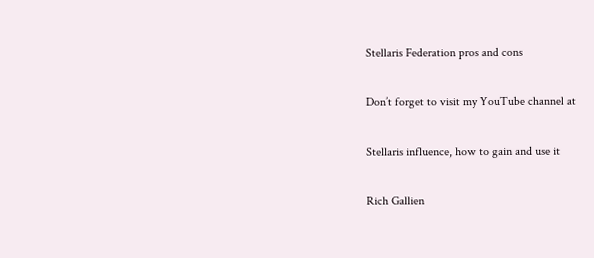Stellaris Federation pros and cons

Don’t forget to visit my YouTube channel at

Stellaris influence, how to gain and use it

Rich Gallien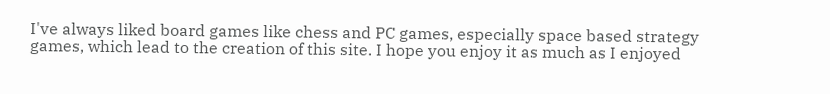I've always liked board games like chess and PC games, especially space based strategy games, which lead to the creation of this site. I hope you enjoy it as much as I enjoyed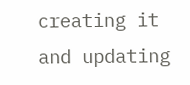creating it and updating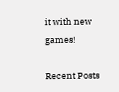it with new games!

Recent Posts